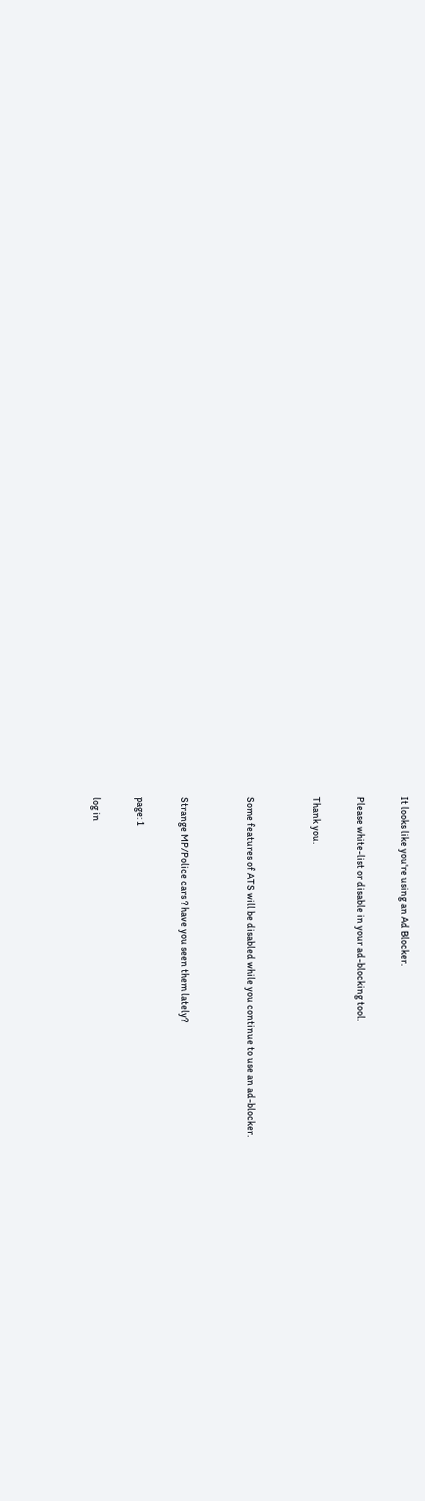It looks like you're using an Ad Blocker.

Please white-list or disable in your ad-blocking tool.

Thank you.


Some features of ATS will be disabled while you continue to use an ad-blocker.


Strange MP/Police cars ? have you seen them lately?

page: 1

log in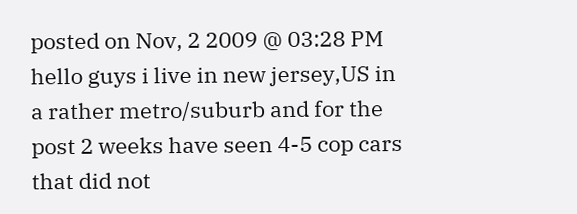posted on Nov, 2 2009 @ 03:28 PM
hello guys i live in new jersey,US in a rather metro/suburb and for the post 2 weeks have seen 4-5 cop cars that did not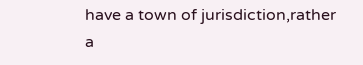have a town of jurisdiction,rather a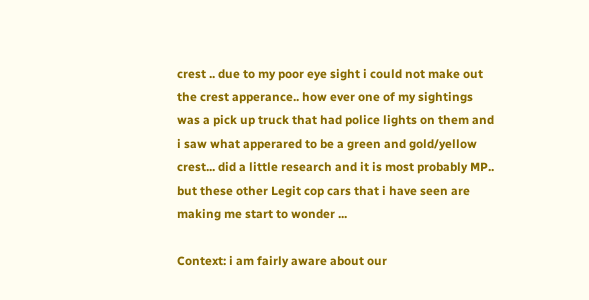crest .. due to my poor eye sight i could not make out the crest apperance.. how ever one of my sightings was a pick up truck that had police lights on them and i saw what apperared to be a green and gold/yellow crest... did a little research and it is most probably MP.. but these other Legit cop cars that i have seen are making me start to wonder ...

Context: i am fairly aware about our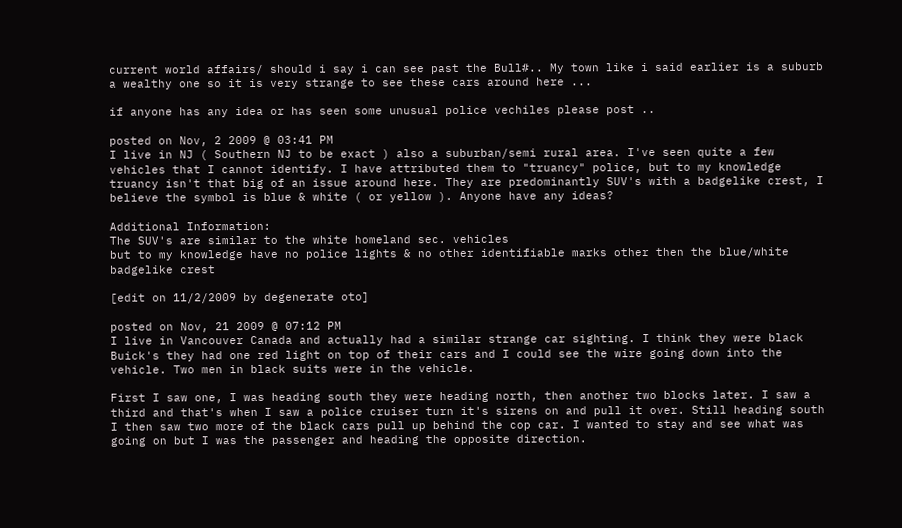current world affairs/ should i say i can see past the Bull#.. My town like i said earlier is a suburb a wealthy one so it is very strange to see these cars around here ...

if anyone has any idea or has seen some unusual police vechiles please post ..

posted on Nov, 2 2009 @ 03:41 PM
I live in NJ ( Southern NJ to be exact ) also a suburban/semi rural area. I've seen quite a few vehicles that I cannot identify. I have attributed them to "truancy" police, but to my knowledge truancy isn't that big of an issue around here. They are predominantly SUV's with a badgelike crest, I believe the symbol is blue & white ( or yellow ). Anyone have any ideas?

Additional Information:
The SUV's are similar to the white homeland sec. vehicles
but to my knowledge have no police lights & no other identifiable marks other then the blue/white badgelike crest

[edit on 11/2/2009 by degenerate oto]

posted on Nov, 21 2009 @ 07:12 PM
I live in Vancouver Canada and actually had a similar strange car sighting. I think they were black Buick's they had one red light on top of their cars and I could see the wire going down into the vehicle. Two men in black suits were in the vehicle.

First I saw one, I was heading south they were heading north, then another two blocks later. I saw a third and that's when I saw a police cruiser turn it's sirens on and pull it over. Still heading south I then saw two more of the black cars pull up behind the cop car. I wanted to stay and see what was going on but I was the passenger and heading the opposite direction.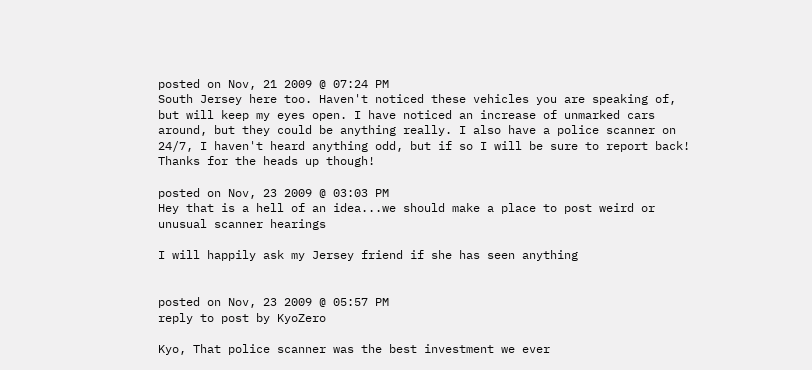posted on Nov, 21 2009 @ 07:24 PM
South Jersey here too. Haven't noticed these vehicles you are speaking of, but will keep my eyes open. I have noticed an increase of unmarked cars around, but they could be anything really. I also have a police scanner on 24/7, I haven't heard anything odd, but if so I will be sure to report back! Thanks for the heads up though!

posted on Nov, 23 2009 @ 03:03 PM
Hey that is a hell of an idea...we should make a place to post weird or unusual scanner hearings

I will happily ask my Jersey friend if she has seen anything


posted on Nov, 23 2009 @ 05:57 PM
reply to post by KyoZero

Kyo, That police scanner was the best investment we ever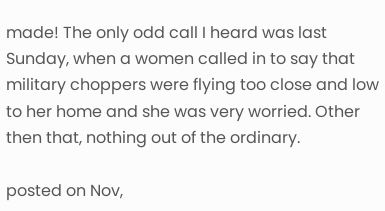made! The only odd call I heard was last Sunday, when a women called in to say that military choppers were flying too close and low to her home and she was very worried. Other then that, nothing out of the ordinary.

posted on Nov,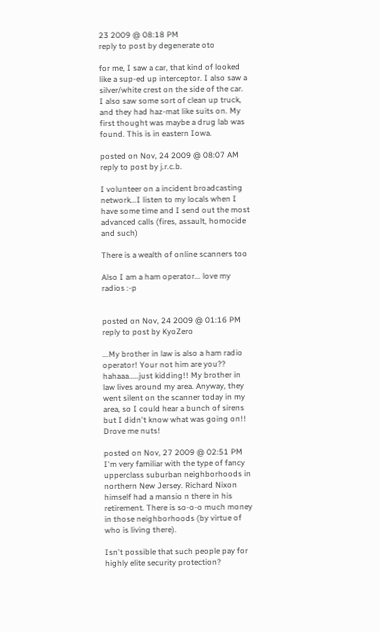23 2009 @ 08:18 PM
reply to post by degenerate oto

for me, I saw a car, that kind of looked like a sup-ed up interceptor. I also saw a silver/white crest on the side of the car. I also saw some sort of clean up truck, and they had haz-mat like suits on. My first thought was maybe a drug lab was found. This is in eastern Iowa.

posted on Nov, 24 2009 @ 08:07 AM
reply to post by j.r.c.b.

I volunteer on a incident broadcasting network...I listen to my locals when I have some time and I send out the most advanced calls (fires, assault, homocide and such)

There is a wealth of online scanners too

Also I am a ham operator... love my radios :-p


posted on Nov, 24 2009 @ 01:16 PM
reply to post by KyoZero

...My brother in law is also a ham radio operator! Your not him are you?? hahaaa.....just kidding!! My brother in law lives around my area. Anyway, they went silent on the scanner today in my area, so I could hear a bunch of sirens but I didn't know what was going on!! Drove me nuts!

posted on Nov, 27 2009 @ 02:51 PM
I'm very familiar with the type of fancy upperclass suburban neighborhoods in northern New Jersey. Richard Nixon himself had a mansio n there in his retirement. There is so-o-o much money in those neighborhoods (by virtue of who is living there).

Isn't possible that such people pay for highly elite security protection?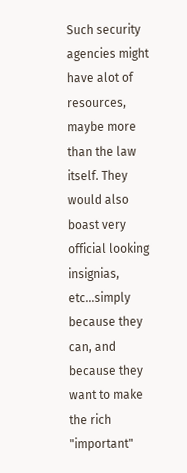Such security agencies might have alot of resources, maybe more than the law itself. They would also boast very official looking insignias, etc...simply because they can, and because they want to make the rich "important"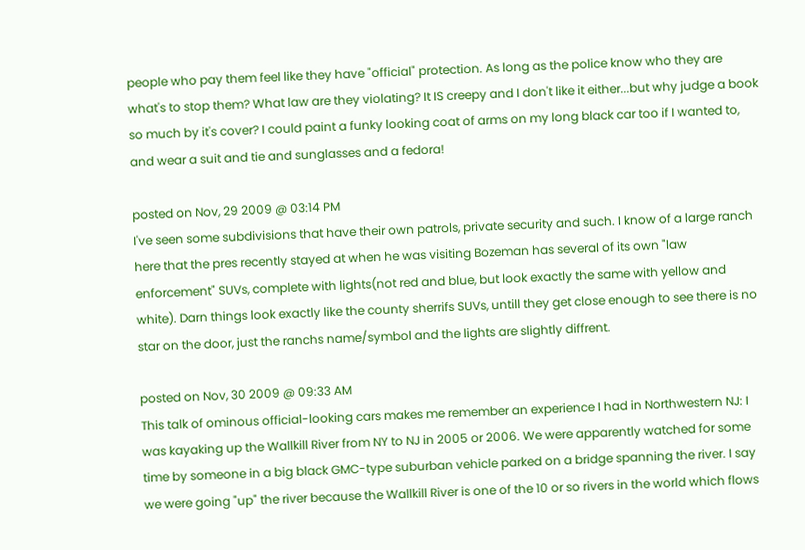people who pay them feel like they have "official" protection. As long as the police know who they are what's to stop them? What law are they violating? It IS creepy and I don't like it either...but why judge a book so much by it's cover? I could paint a funky looking coat of arms on my long black car too if I wanted to, and wear a suit and tie and sunglasses and a fedora!

posted on Nov, 29 2009 @ 03:14 PM
I've seen some subdivisions that have their own patrols, private security and such. I know of a large ranch here that the pres recently stayed at when he was visiting Bozeman has several of its own "law enforcement" SUVs, complete with lights(not red and blue, but look exactly the same with yellow and white). Darn things look exactly like the county sherrifs SUVs, untill they get close enough to see there is no star on the door, just the ranchs name/symbol and the lights are slightly diffrent.

posted on Nov, 30 2009 @ 09:33 AM
This talk of ominous official-looking cars makes me remember an experience I had in Northwestern NJ: I was kayaking up the Wallkill River from NY to NJ in 2005 or 2006. We were apparently watched for some time by someone in a big black GMC-type suburban vehicle parked on a bridge spanning the river. I say we were going "up" the river because the Wallkill River is one of the 10 or so rivers in the world which flows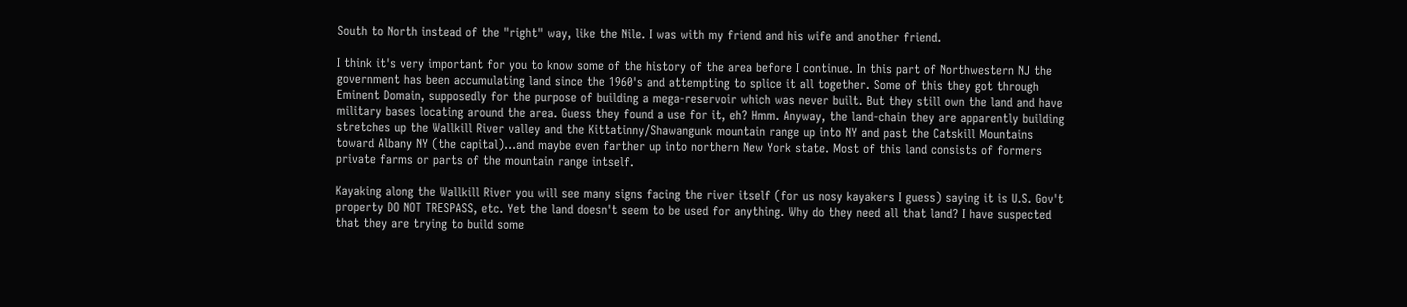South to North instead of the "right" way, like the Nile. I was with my friend and his wife and another friend.

I think it's very important for you to know some of the history of the area before I continue. In this part of Northwestern NJ the government has been accumulating land since the 1960's and attempting to splice it all together. Some of this they got through Eminent Domain, supposedly for the purpose of building a mega-reservoir which was never built. But they still own the land and have military bases locating around the area. Guess they found a use for it, eh? Hmm. Anyway, the land-chain they are apparently building stretches up the Wallkill River valley and the Kittatinny/Shawangunk mountain range up into NY and past the Catskill Mountains toward Albany NY (the capital)...and maybe even farther up into northern New York state. Most of this land consists of formers private farms or parts of the mountain range intself.

Kayaking along the Wallkill River you will see many signs facing the river itself (for us nosy kayakers I guess) saying it is U.S. Gov't property DO NOT TRESPASS, etc. Yet the land doesn't seem to be used for anything. Why do they need all that land? I have suspected that they are trying to build some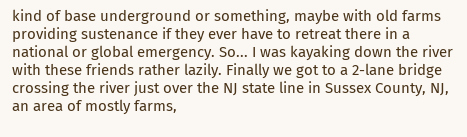kind of base underground or something, maybe with old farms providing sustenance if they ever have to retreat there in a national or global emergency. So... I was kayaking down the river with these friends rather lazily. Finally we got to a 2-lane bridge crossing the river just over the NJ state line in Sussex County, NJ, an area of mostly farms,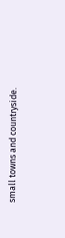small towns and countryside.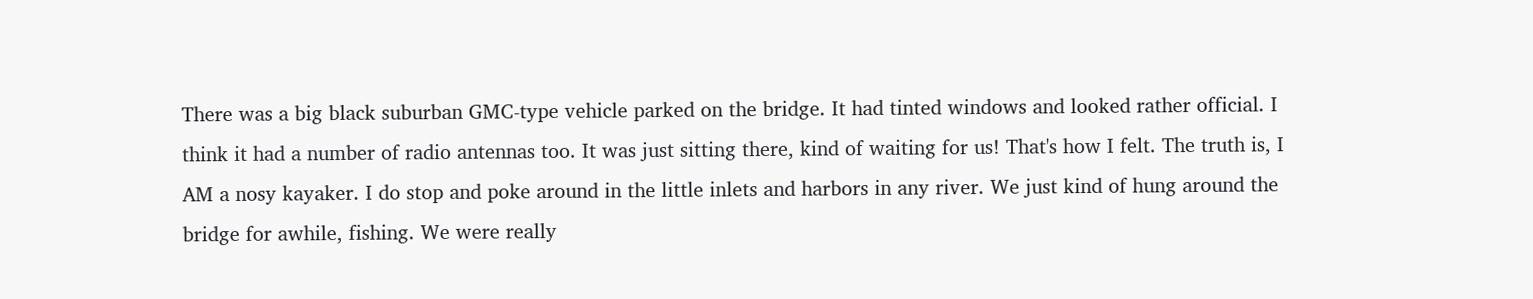There was a big black suburban GMC-type vehicle parked on the bridge. It had tinted windows and looked rather official. I think it had a number of radio antennas too. It was just sitting there, kind of waiting for us! That's how I felt. The truth is, I AM a nosy kayaker. I do stop and poke around in the little inlets and harbors in any river. We just kind of hung around the bridge for awhile, fishing. We were really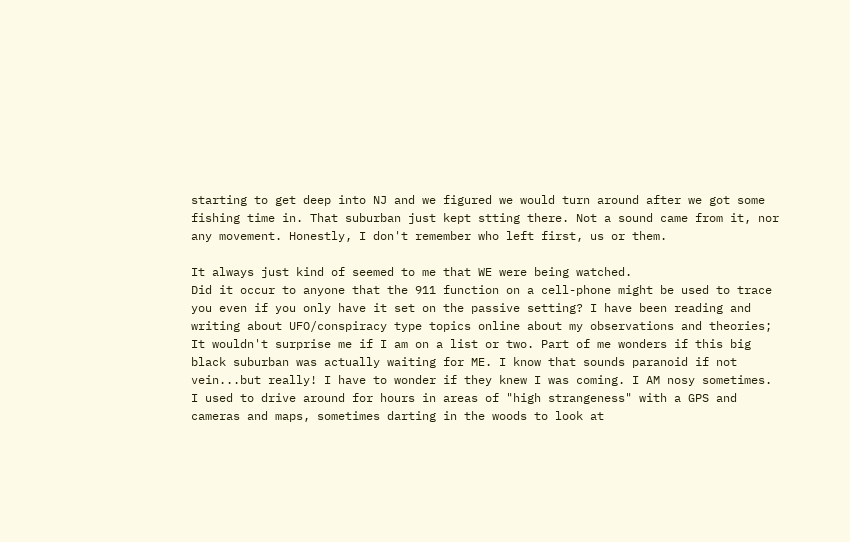starting to get deep into NJ and we figured we would turn around after we got some fishing time in. That suburban just kept stting there. Not a sound came from it, nor any movement. Honestly, I don't remember who left first, us or them.

It always just kind of seemed to me that WE were being watched.
Did it occur to anyone that the 911 function on a cell-phone might be used to trace you even if you only have it set on the passive setting? I have been reading and writing about UFO/conspiracy type topics online about my observations and theories; It wouldn't surprise me if I am on a list or two. Part of me wonders if this big black suburban was actually waiting for ME. I know that sounds paranoid if not vein...but really! I have to wonder if they knew I was coming. I AM nosy sometimes. I used to drive around for hours in areas of "high strangeness" with a GPS and cameras and maps, sometimes darting in the woods to look at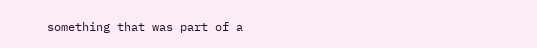something that was part of a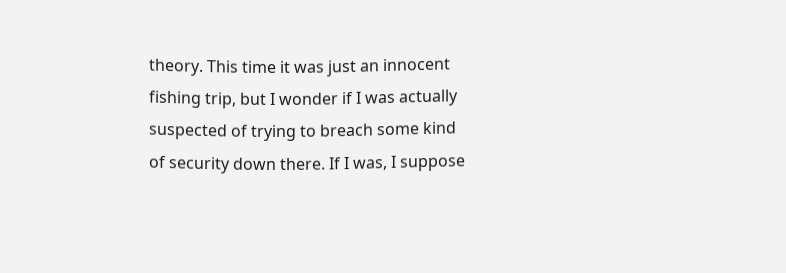theory. This time it was just an innocent fishing trip, but I wonder if I was actually suspected of trying to breach some kind of security down there. If I was, I suppose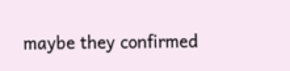maybe they confirmed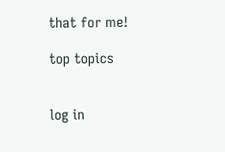that for me!

top topics


log in